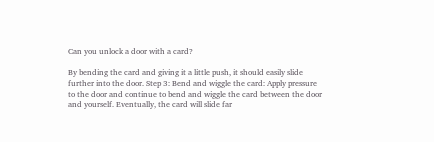Can you unlock a door with a card?

By bending the card and giving it a little push, it should easily slide further into the door. Step 3: Bend and wiggle the card: Apply pressure to the door and continue to bend and wiggle the card between the door and yourself. Eventually, the card will slide far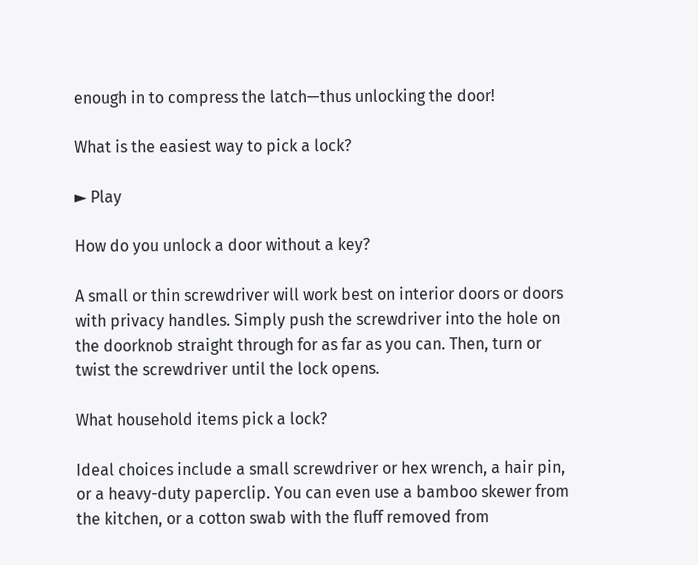enough in to compress the latch—thus unlocking the door!

What is the easiest way to pick a lock?

► Play

How do you unlock a door without a key?

A small or thin screwdriver will work best on interior doors or doors with privacy handles. Simply push the screwdriver into the hole on the doorknob straight through for as far as you can. Then, turn or twist the screwdriver until the lock opens.

What household items pick a lock?

Ideal choices include a small screwdriver or hex wrench, a hair pin, or a heavy-duty paperclip. You can even use a bamboo skewer from the kitchen, or a cotton swab with the fluff removed from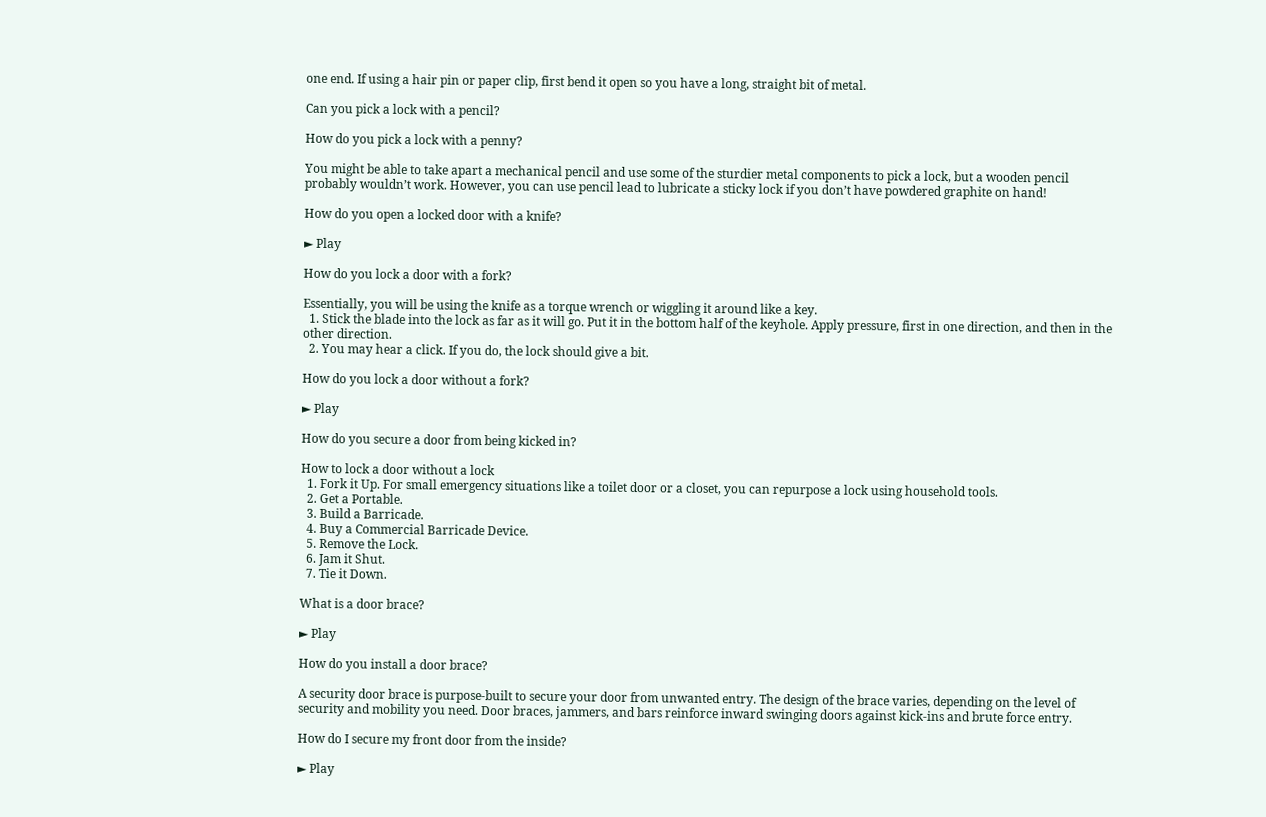one end. If using a hair pin or paper clip, first bend it open so you have a long, straight bit of metal.

Can you pick a lock with a pencil?

How do you pick a lock with a penny?

You might be able to take apart a mechanical pencil and use some of the sturdier metal components to pick a lock, but a wooden pencil probably wouldn’t work. However, you can use pencil lead to lubricate a sticky lock if you don’t have powdered graphite on hand!

How do you open a locked door with a knife?

► Play

How do you lock a door with a fork?

Essentially, you will be using the knife as a torque wrench or wiggling it around like a key.
  1. Stick the blade into the lock as far as it will go. Put it in the bottom half of the keyhole. Apply pressure, first in one direction, and then in the other direction.
  2. You may hear a click. If you do, the lock should give a bit.

How do you lock a door without a fork?

► Play

How do you secure a door from being kicked in?

How to lock a door without a lock
  1. Fork it Up. For small emergency situations like a toilet door or a closet, you can repurpose a lock using household tools.
  2. Get a Portable.
  3. Build a Barricade.
  4. Buy a Commercial Barricade Device.
  5. Remove the Lock.
  6. Jam it Shut.
  7. Tie it Down.

What is a door brace?

► Play

How do you install a door brace?

A security door brace is purpose-built to secure your door from unwanted entry. The design of the brace varies, depending on the level of security and mobility you need. Door braces, jammers, and bars reinforce inward swinging doors against kick-ins and brute force entry.

How do I secure my front door from the inside?

► Play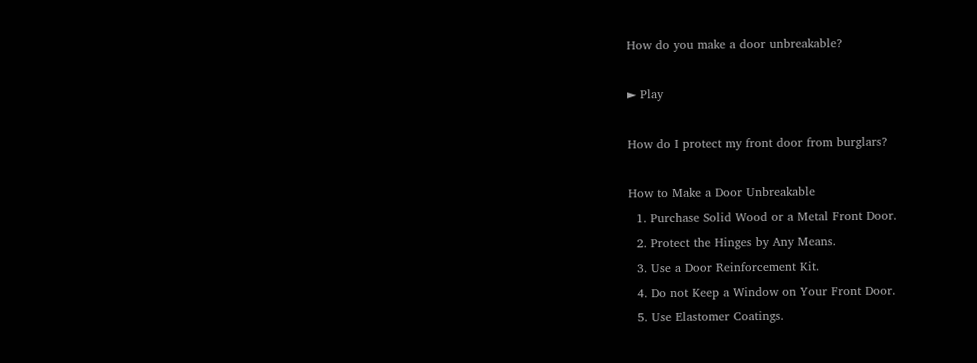How do you make a door unbreakable?

► Play

How do I protect my front door from burglars?

How to Make a Door Unbreakable
  1. Purchase Solid Wood or a Metal Front Door.
  2. Protect the Hinges by Any Means.
  3. Use a Door Reinforcement Kit.
  4. Do not Keep a Window on Your Front Door.
  5. Use Elastomer Coatings.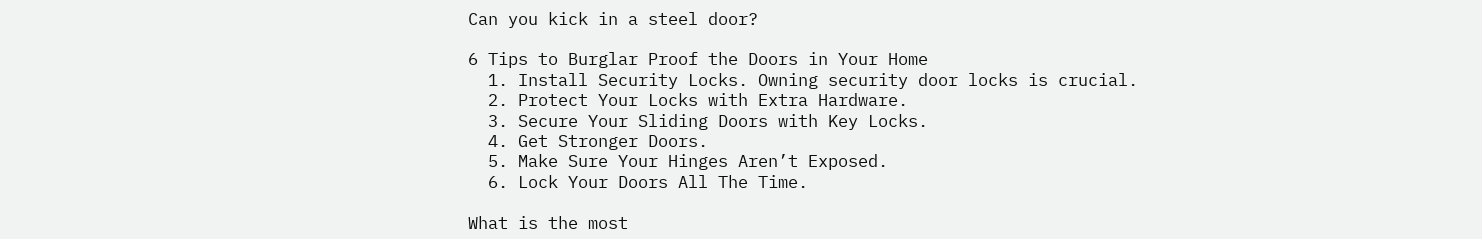Can you kick in a steel door?

6 Tips to Burglar Proof the Doors in Your Home
  1. Install Security Locks. Owning security door locks is crucial.
  2. Protect Your Locks with Extra Hardware.
  3. Secure Your Sliding Doors with Key Locks.
  4. Get Stronger Doors.
  5. Make Sure Your Hinges Aren’t Exposed.
  6. Lock Your Doors All The Time.

What is the most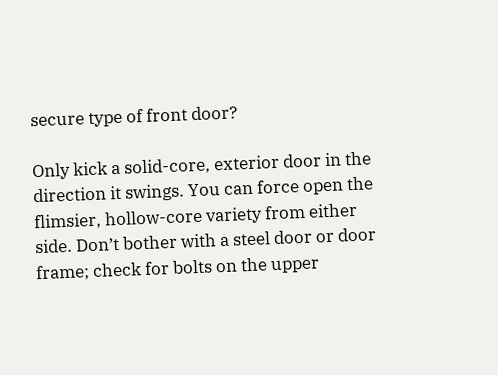secure type of front door?

Only kick a solid-core, exterior door in the direction it swings. You can force open the flimsier, hollow-core variety from either side. Don’t bother with a steel door or door frame; check for bolts on the upper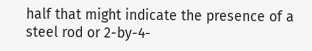half that might indicate the presence of a steel rod or 2-by-4-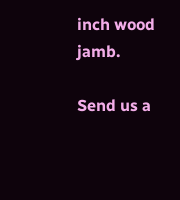inch wood jamb.

Send us a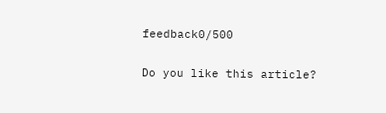feedback0/500

Do you like this article?